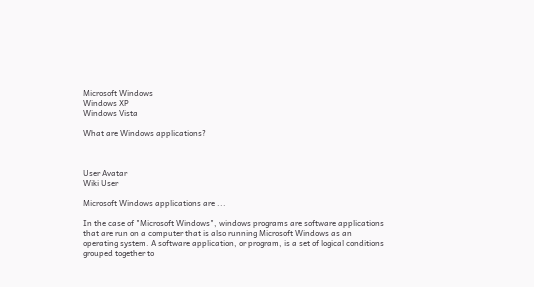Microsoft Windows
Windows XP
Windows Vista

What are Windows applications?



User Avatar
Wiki User

Microsoft Windows applications are ...

In the case of "Microsoft Windows", windows programs are software applications that are run on a computer that is also running Microsoft Windows as an operating system. A software application, or program, is a set of logical conditions grouped together to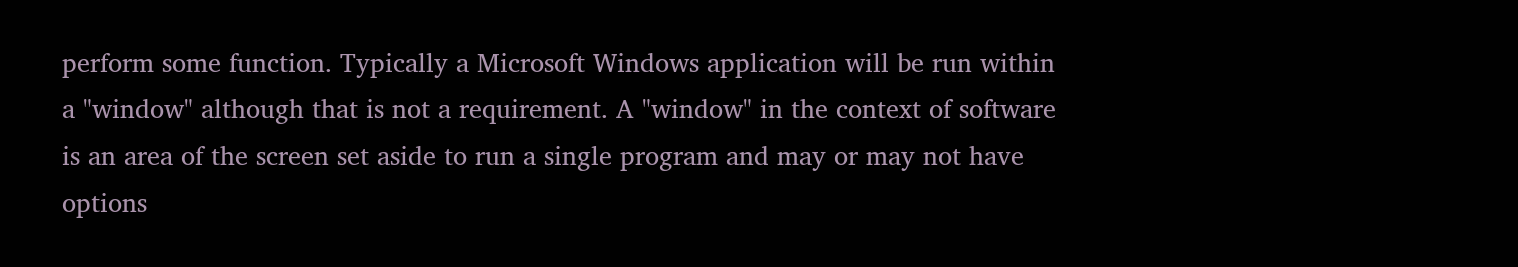perform some function. Typically a Microsoft Windows application will be run within a "window" although that is not a requirement. A "window" in the context of software is an area of the screen set aside to run a single program and may or may not have options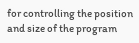for controlling the position and size of the program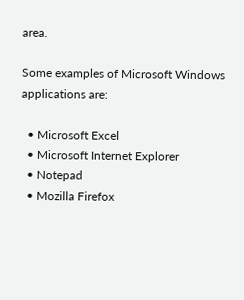area.

Some examples of Microsoft Windows applications are:

  • Microsoft Excel
  • Microsoft Internet Explorer
  • Notepad
  • Mozilla Firefox